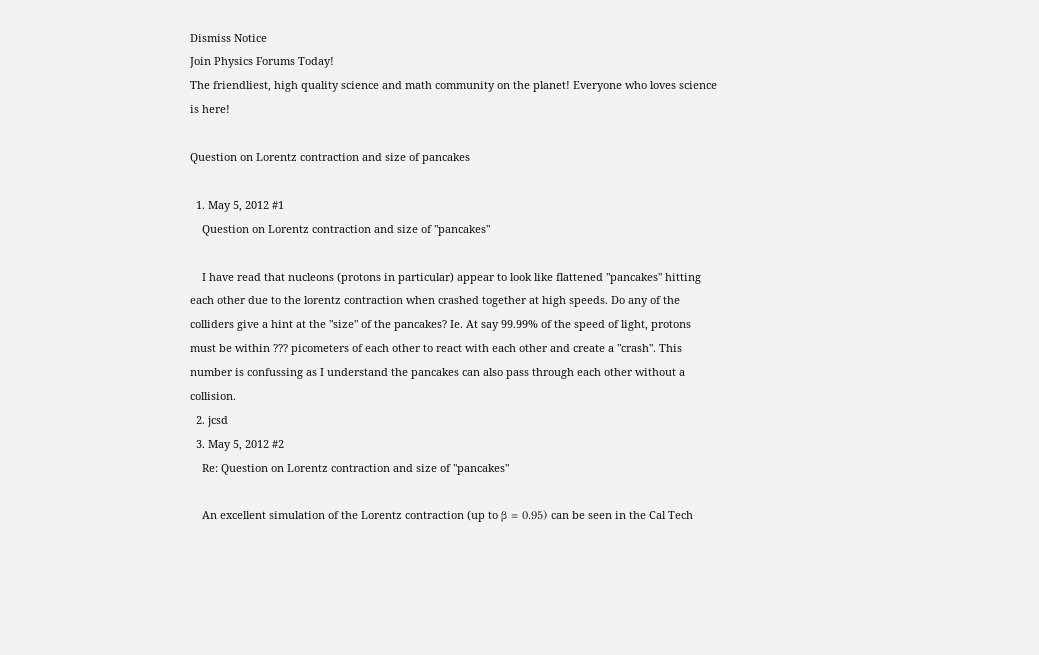Dismiss Notice
Join Physics Forums Today!
The friendliest, high quality science and math community on the planet! Everyone who loves science is here!

Question on Lorentz contraction and size of pancakes

  1. May 5, 2012 #1
    Question on Lorentz contraction and size of "pancakes"

    I have read that nucleons (protons in particular) appear to look like flattened "pancakes" hitting each other due to the lorentz contraction when crashed together at high speeds. Do any of the colliders give a hint at the "size" of the pancakes? Ie. At say 99.99% of the speed of light, protons must be within ??? picometers of each other to react with each other and create a "crash". This number is confussing as I understand the pancakes can also pass through each other without a collision.
  2. jcsd
  3. May 5, 2012 #2
    Re: Question on Lorentz contraction and size of "pancakes"

    An excellent simulation of the Lorentz contraction (up to β = 0.95) can be seen in the Cal Tech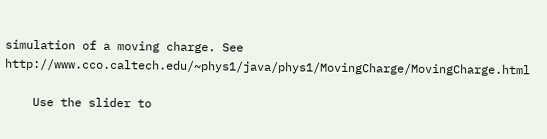simulation of a moving charge. See http://www.cco.caltech.edu/~phys1/java/phys1/MovingCharge/MovingCharge.html

    Use the slider to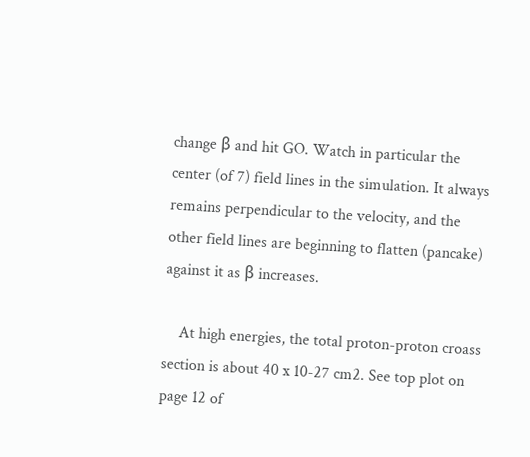change β and hit GO. Watch in particular the center (of 7) field lines in the simulation. It always remains perpendicular to the velocity, and the other field lines are beginning to flatten (pancake) against it as β increases.

    At high energies, the total proton-proton croass section is about 40 x 10-27 cm2. See top plot on page 12 of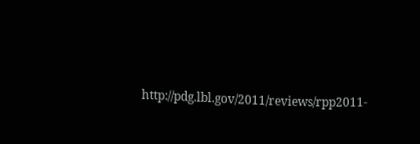http://pdg.lbl.gov/2011/reviews/rpp2011-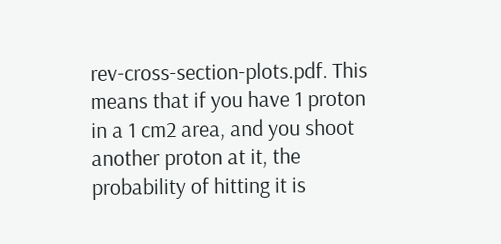rev-cross-section-plots.pdf. This means that if you have 1 proton in a 1 cm2 area, and you shoot another proton at it, the probability of hitting it is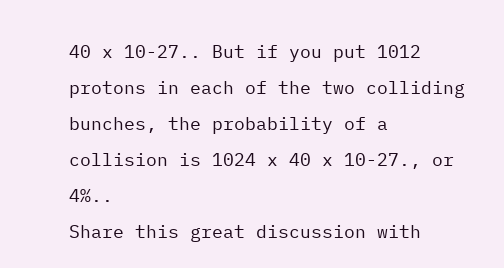40 x 10-27.. But if you put 1012 protons in each of the two colliding bunches, the probability of a collision is 1024 x 40 x 10-27., or 4%..
Share this great discussion with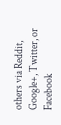others via Reddit, Google+, Twitter, or Facebook